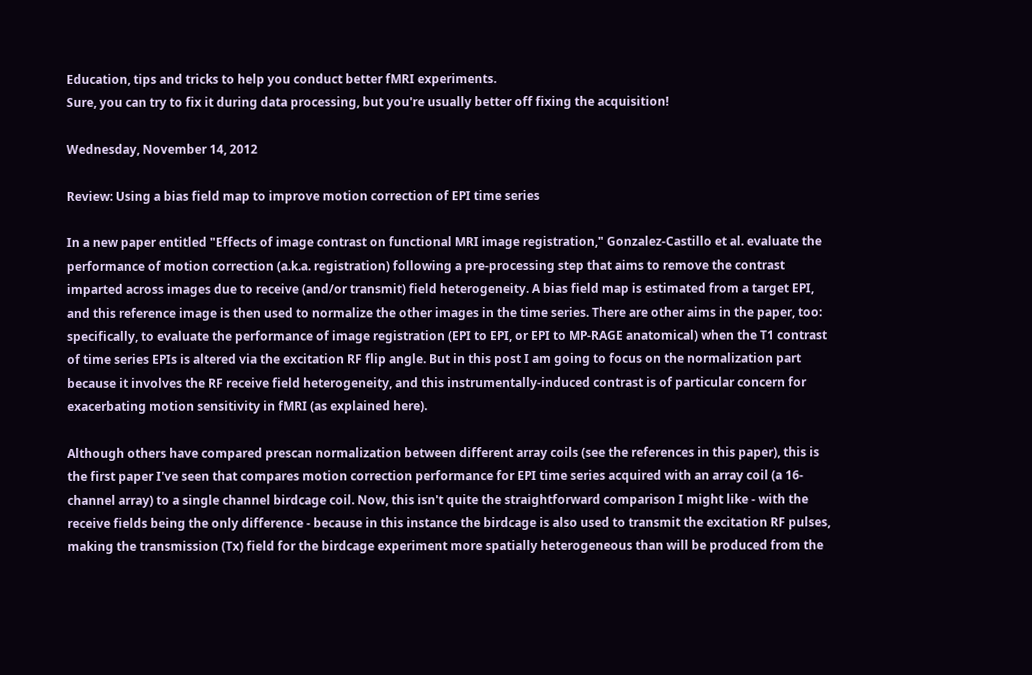Education, tips and tricks to help you conduct better fMRI experiments.
Sure, you can try to fix it during data processing, but you're usually better off fixing the acquisition!

Wednesday, November 14, 2012

Review: Using a bias field map to improve motion correction of EPI time series

In a new paper entitled "Effects of image contrast on functional MRI image registration," Gonzalez-Castillo et al. evaluate the performance of motion correction (a.k.a. registration) following a pre-processing step that aims to remove the contrast imparted across images due to receive (and/or transmit) field heterogeneity. A bias field map is estimated from a target EPI, and this reference image is then used to normalize the other images in the time series. There are other aims in the paper, too: specifically, to evaluate the performance of image registration (EPI to EPI, or EPI to MP-RAGE anatomical) when the T1 contrast of time series EPIs is altered via the excitation RF flip angle. But in this post I am going to focus on the normalization part because it involves the RF receive field heterogeneity, and this instrumentally-induced contrast is of particular concern for exacerbating motion sensitivity in fMRI (as explained here).

Although others have compared prescan normalization between different array coils (see the references in this paper), this is the first paper I've seen that compares motion correction performance for EPI time series acquired with an array coil (a 16-channel array) to a single channel birdcage coil. Now, this isn't quite the straightforward comparison I might like - with the receive fields being the only difference - because in this instance the birdcage is also used to transmit the excitation RF pulses, making the transmission (Tx) field for the birdcage experiment more spatially heterogeneous than will be produced from the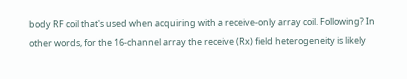body RF coil that's used when acquiring with a receive-only array coil. Following? In other words, for the 16-channel array the receive (Rx) field heterogeneity is likely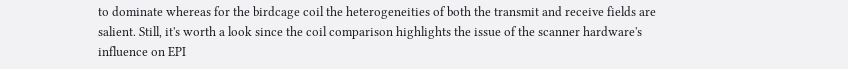to dominate whereas for the birdcage coil the heterogeneities of both the transmit and receive fields are salient. Still, it's worth a look since the coil comparison highlights the issue of the scanner hardware's influence on EPI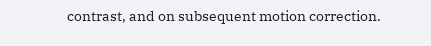contrast, and on subsequent motion correction.